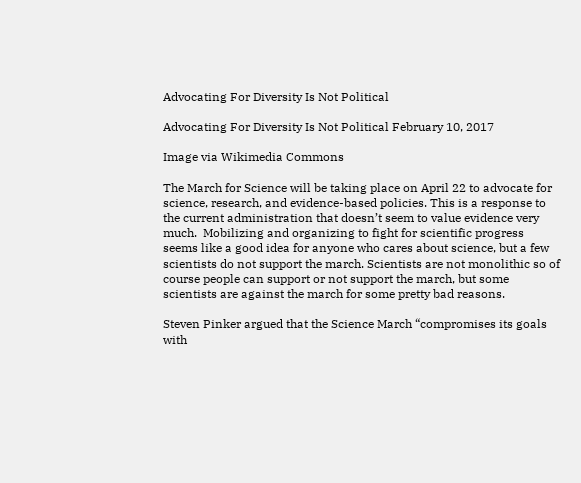Advocating For Diversity Is Not Political

Advocating For Diversity Is Not Political February 10, 2017

Image via Wikimedia Commons

The March for Science will be taking place on April 22 to advocate for science, research, and evidence-based policies. This is a response to the current administration that doesn’t seem to value evidence very much.  Mobilizing and organizing to fight for scientific progress seems like a good idea for anyone who cares about science, but a few scientists do not support the march. Scientists are not monolithic so of course people can support or not support the march, but some scientists are against the march for some pretty bad reasons.

Steven Pinker argued that the Science March “compromises its goals with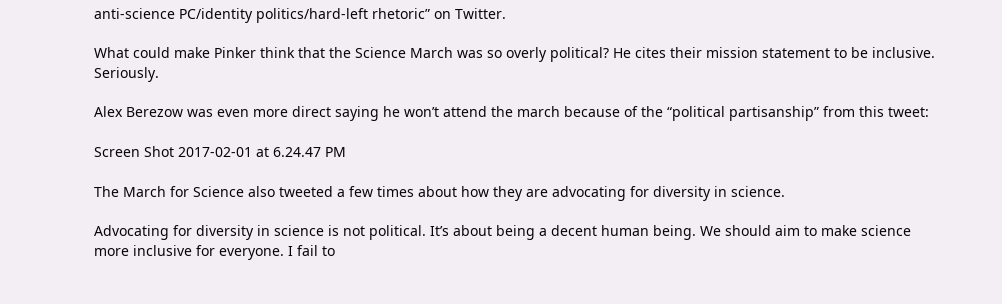anti-science PC/identity politics/hard-left rhetoric” on Twitter.

What could make Pinker think that the Science March was so overly political? He cites their mission statement to be inclusive. Seriously.

Alex Berezow was even more direct saying he won’t attend the march because of the “political partisanship” from this tweet:

Screen Shot 2017-02-01 at 6.24.47 PM

The March for Science also tweeted a few times about how they are advocating for diversity in science.

Advocating for diversity in science is not political. It’s about being a decent human being. We should aim to make science more inclusive for everyone. I fail to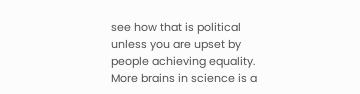see how that is political unless you are upset by people achieving equality. More brains in science is a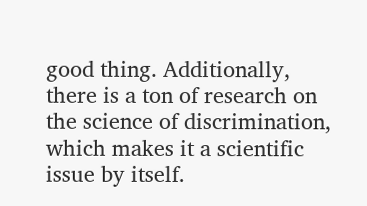good thing. Additionally, there is a ton of research on the science of discrimination, which makes it a scientific issue by itself.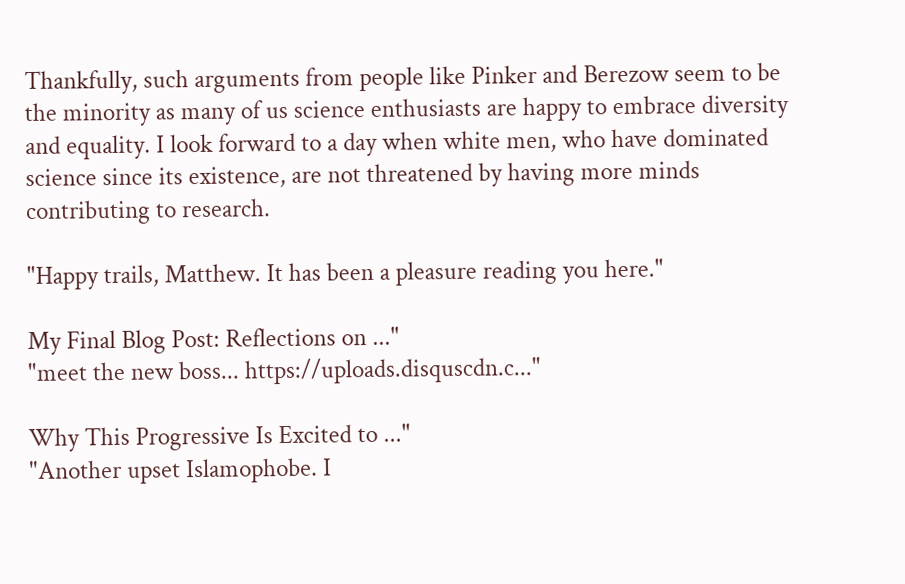Thankfully, such arguments from people like Pinker and Berezow seem to be the minority as many of us science enthusiasts are happy to embrace diversity and equality. I look forward to a day when white men, who have dominated science since its existence, are not threatened by having more minds contributing to research.

"Happy trails, Matthew. It has been a pleasure reading you here."

My Final Blog Post: Reflections on ..."
"meet the new boss... https://uploads.disquscdn.c..."

Why This Progressive Is Excited to ..."
"Another upset Islamophobe. I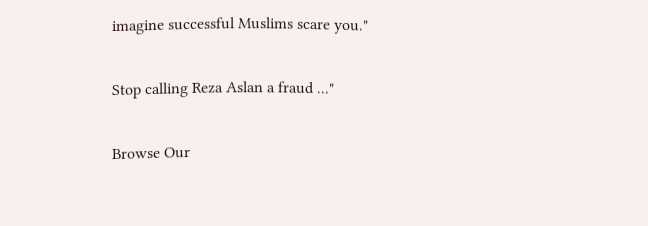imagine successful Muslims scare you."

Stop calling Reza Aslan a fraud ..."

Browse Our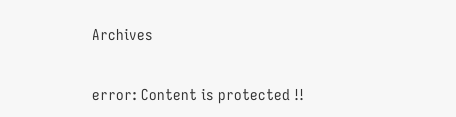Archives

error: Content is protected !!